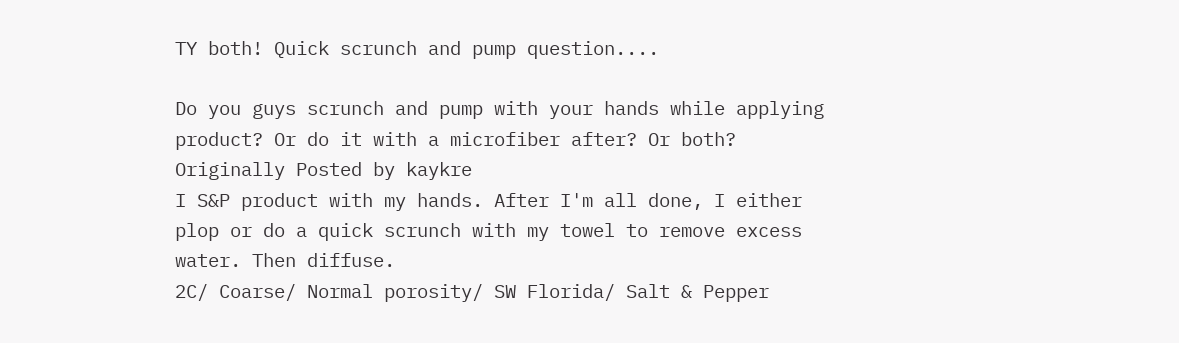TY both! Quick scrunch and pump question....

Do you guys scrunch and pump with your hands while applying product? Or do it with a microfiber after? Or both?
Originally Posted by kaykre
I S&P product with my hands. After I'm all done, I either plop or do a quick scrunch with my towel to remove excess water. Then diffuse.
2C/ Coarse/ Normal porosity/ SW Florida/ Salt & Pepper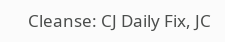Cleanse: CJ Daily Fix, JC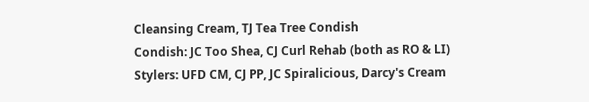Cleansing Cream, TJ Tea Tree Condish
Condish: JC Too Shea, CJ Curl Rehab (both as RO & LI)
Stylers: UFD CM, CJ PP, JC Spiralicious, Darcy's Cream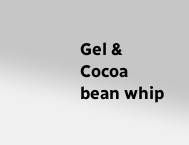Gel & Cocoa bean whip